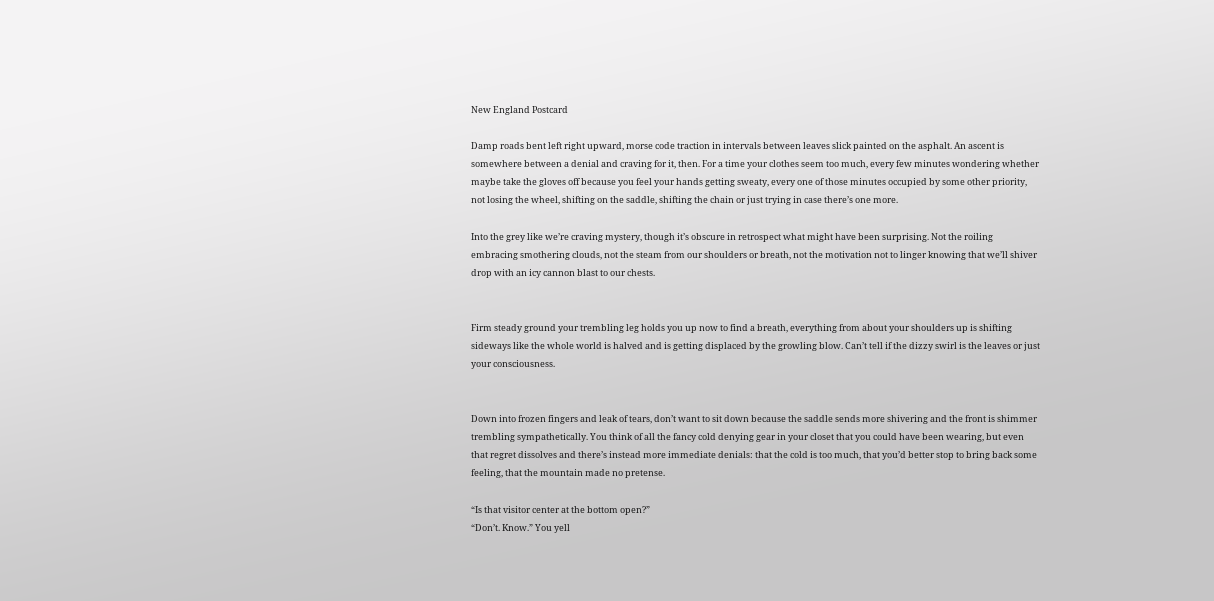New England Postcard

Damp roads bent left right upward, morse code traction in intervals between leaves slick painted on the asphalt. An ascent is somewhere between a denial and craving for it, then. For a time your clothes seem too much, every few minutes wondering whether maybe take the gloves off because you feel your hands getting sweaty, every one of those minutes occupied by some other priority, not losing the wheel, shifting on the saddle, shifting the chain or just trying in case there’s one more.

Into the grey like we’re craving mystery, though it’s obscure in retrospect what might have been surprising. Not the roiling embracing smothering clouds, not the steam from our shoulders or breath, not the motivation not to linger knowing that we’ll shiver drop with an icy cannon blast to our chests.


Firm steady ground your trembling leg holds you up now to find a breath, everything from about your shoulders up is shifting sideways like the whole world is halved and is getting displaced by the growling blow. Can’t tell if the dizzy swirl is the leaves or just your consciousness.


Down into frozen fingers and leak of tears, don’t want to sit down because the saddle sends more shivering and the front is shimmer trembling sympathetically. You think of all the fancy cold denying gear in your closet that you could have been wearing, but even that regret dissolves and there’s instead more immediate denials: that the cold is too much, that you’d better stop to bring back some feeling, that the mountain made no pretense.

“Is that visitor center at the bottom open?”
“Don’t. Know.” You yell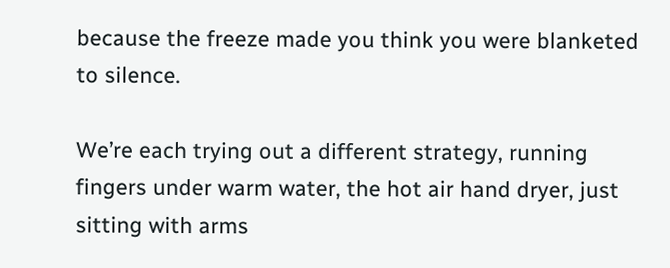because the freeze made you think you were blanketed to silence.

We’re each trying out a different strategy, running fingers under warm water, the hot air hand dryer, just sitting with arms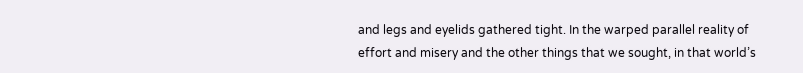and legs and eyelids gathered tight. In the warped parallel reality of effort and misery and the other things that we sought, in that world’s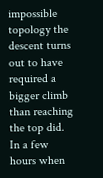impossible topology the descent turns out to have required a bigger climb than reaching the top did. In a few hours when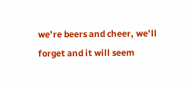we’re beers and cheer, we’ll forget and it will seem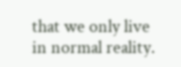that we only live in normal reality.